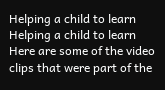Helping a child to learn
Helping a child to learn
Here are some of the video clips that were part of the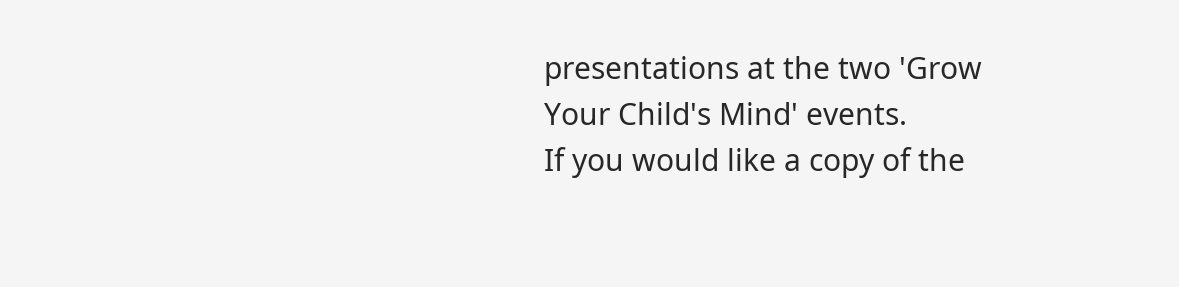presentations at the two 'Grow Your Child's Mind' events.
If you would like a copy of the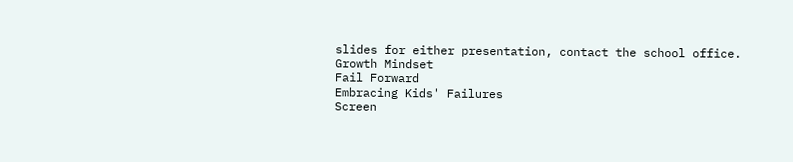slides for either presentation, contact the school office.
Growth Mindset
Fail Forward
Embracing Kids' Failures
Screen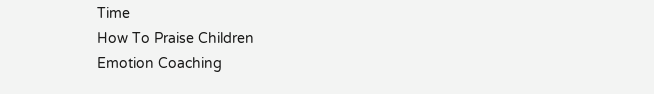Time
How To Praise Children
Emotion Coaching